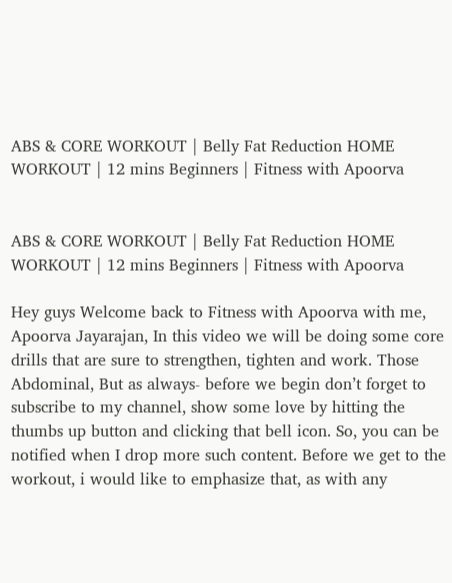ABS & CORE WORKOUT | Belly Fat Reduction HOME WORKOUT | 12 mins Beginners | Fitness with Apoorva


ABS & CORE WORKOUT | Belly Fat Reduction HOME WORKOUT | 12 mins Beginners | Fitness with Apoorva

Hey guys Welcome back to Fitness with Apoorva with me, Apoorva Jayarajan, In this video we will be doing some core drills that are sure to strengthen, tighten and work. Those Abdominal, But as always- before we begin don’t forget to subscribe to my channel, show some love by hitting the thumbs up button and clicking that bell icon. So, you can be notified when I drop more such content. Before we get to the workout, i would like to emphasize that, as with any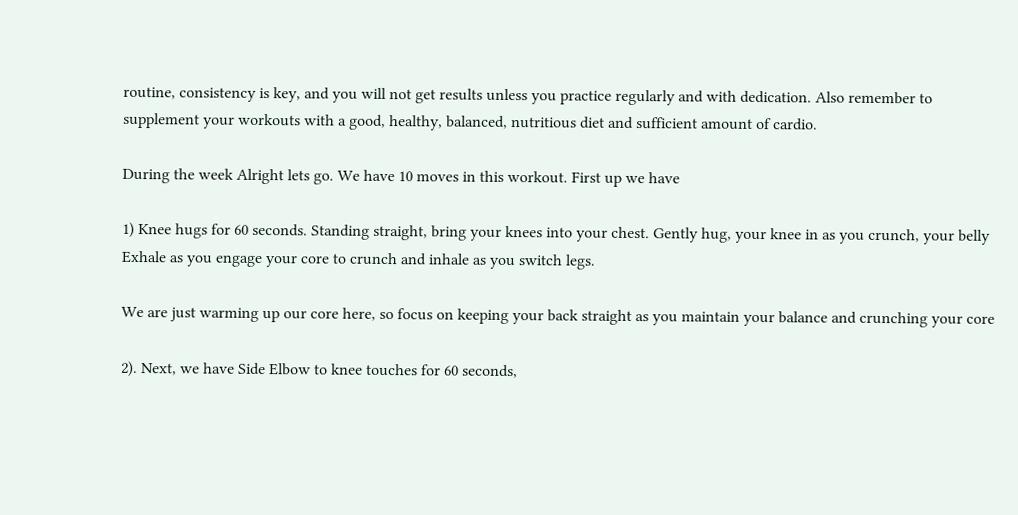routine, consistency is key, and you will not get results unless you practice regularly and with dedication. Also remember to supplement your workouts with a good, healthy, balanced, nutritious diet and sufficient amount of cardio.

During the week Alright lets go. We have 10 moves in this workout. First up we have

1) Knee hugs for 60 seconds. Standing straight, bring your knees into your chest. Gently hug, your knee in as you crunch, your belly Exhale as you engage your core to crunch and inhale as you switch legs.

We are just warming up our core here, so focus on keeping your back straight as you maintain your balance and crunching your core

2). Next, we have Side Elbow to knee touches for 60 seconds,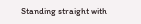Standing straight with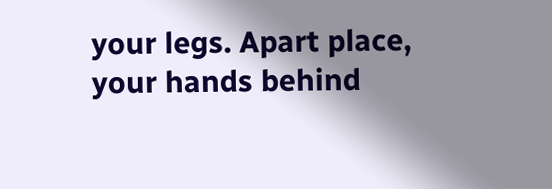your legs. Apart place, your hands behind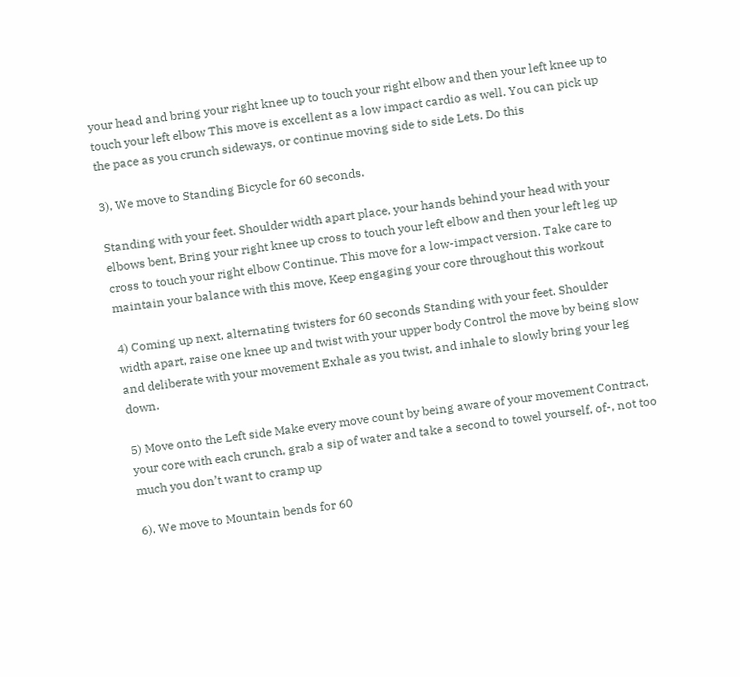your head and bring your right knee up to touch your right elbow and then your left knee up to touch your left elbow This move is excellent as a low impact cardio as well. You can pick up the pace as you crunch sideways, or continue moving side to side Lets. Do this

3), We move to Standing Bicycle for 60 seconds.

Standing with your feet. Shoulder width apart place, your hands behind your head with your elbows bent, Bring your right knee up cross to touch your left elbow and then your left leg up cross to touch your right elbow Continue. This move for a low-impact version. Take care to maintain your balance with this move, Keep engaging your core throughout this workout

4) Coming up next, alternating twisters for 60 seconds Standing with your feet. Shoulder width apart, raise one knee up and twist with your upper body Control the move by being slow and deliberate with your movement Exhale as you twist, and inhale to slowly bring your leg down.

5) Move onto the Left side Make every move count by being aware of your movement Contract, your core with each crunch, grab a sip of water and take a second to towel yourself, of-, not too much you don’t want to cramp up

6). We move to Mountain bends for 60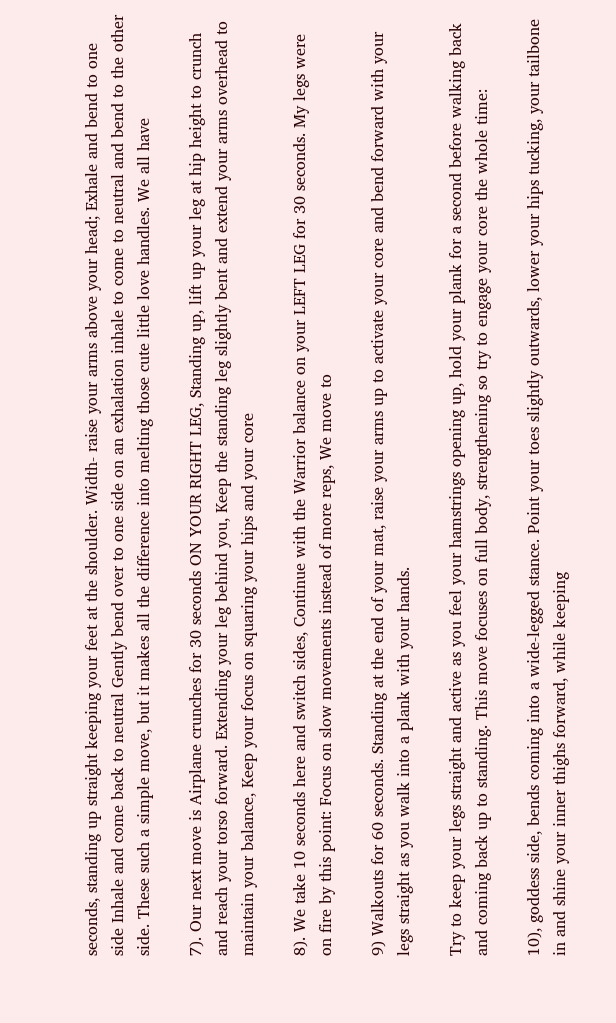seconds, standing up straight keeping your feet at the shoulder. Width- raise your arms above your head; Exhale and bend to one side Inhale and come back to neutral Gently bend over to one side on an exhalation inhale to come to neutral and bend to the other side. These such a simple move, but it makes all the difference into melting those cute little love handles. We all have

7). Our next move is Airplane crunches for 30 seconds ON YOUR RIGHT LEG, Standing up, lift up your leg at hip height to crunch and reach your torso forward. Extending your leg behind you, Keep the standing leg slightly bent and extend your arms overhead to maintain your balance, Keep your focus on squaring your hips and your core

8). We take 10 seconds here and switch sides, Continue with the Warrior balance on your LEFT LEG for 30 seconds. My legs were on fire by this point: Focus on slow movements instead of more reps, We move to

9) Walkouts for 60 seconds. Standing at the end of your mat, raise your arms up to activate your core and bend forward with your legs straight as you walk into a plank with your hands.

Try to keep your legs straight and active as you feel your hamstrings opening up, hold your plank for a second before walking back and coming back up to standing. This move focuses on full body, strengthening so try to engage your core the whole time:

10), goddess side, bends coming into a wide-legged stance. Point your toes slightly outwards, lower your hips tucking, your tailbone in and shine your inner thighs forward, while keeping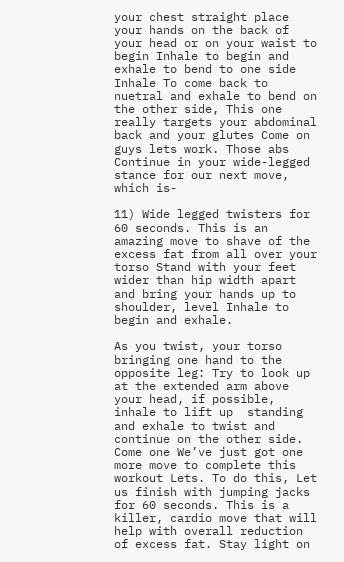your chest straight place your hands on the back of your head or on your waist to begin Inhale to begin and exhale to bend to one side Inhale To come back to nuetral and exhale to bend on the other side, This one really targets your abdominal back and your glutes Come on guys lets work. Those abs Continue in your wide-legged stance for our next move, which is-

11) Wide legged twisters for 60 seconds. This is an amazing move to shave of the excess fat from all over your torso Stand with your feet wider than hip width apart and bring your hands up to shoulder, level Inhale to begin and exhale.

As you twist, your torso bringing one hand to the opposite leg: Try to look up at the extended arm above your head, if possible, inhale to lift up  standing and exhale to twist and continue on the other side. Come one We’ve just got one more move to complete this workout Lets. To do this, Let us finish with jumping jacks for 60 seconds. This is a killer, cardio move that will help with overall reduction of excess fat. Stay light on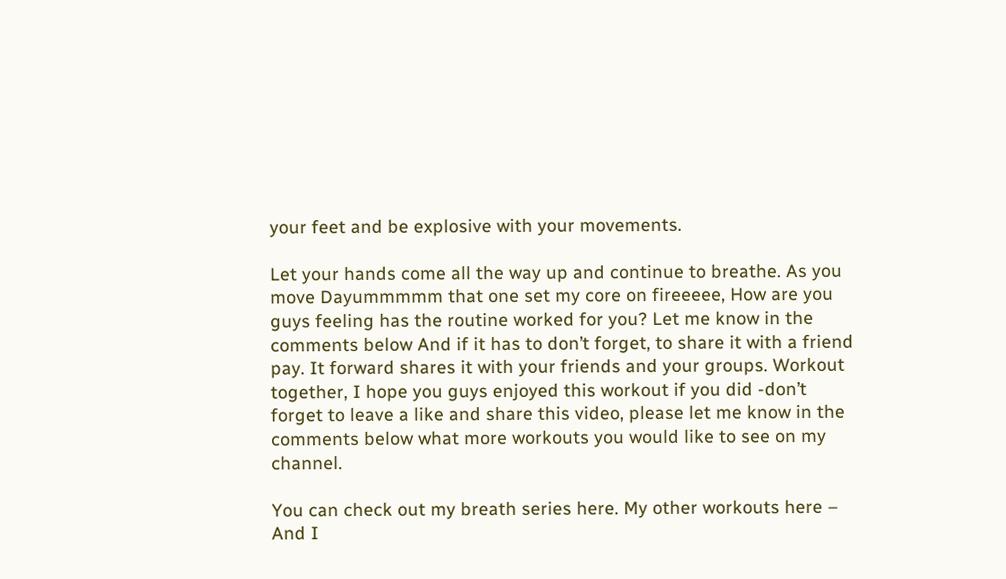your feet and be explosive with your movements.

Let your hands come all the way up and continue to breathe. As you move Dayummmmm that one set my core on fireeeee, How are you guys feeling has the routine worked for you? Let me know in the comments below And if it has to don’t forget, to share it with a friend pay. It forward shares it with your friends and your groups. Workout together, I hope you guys enjoyed this workout if you did -don’t forget to leave a like and share this video, please let me know in the comments below what more workouts you would like to see on my channel.

You can check out my breath series here. My other workouts here – And I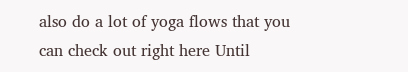also do a lot of yoga flows that you can check out right here Until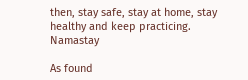then, stay safe, stay at home, stay healthy and keep practicing. Namastay

As found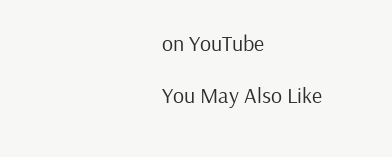on YouTube

You May Also Like